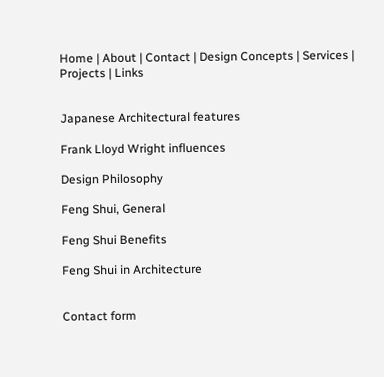Home | About | Contact | Design Concepts | Services | Projects | Links


Japanese Architectural features

Frank Lloyd Wright influences

Design Philosophy

Feng Shui, General

Feng Shui Benefits

Feng Shui in Architecture


Contact form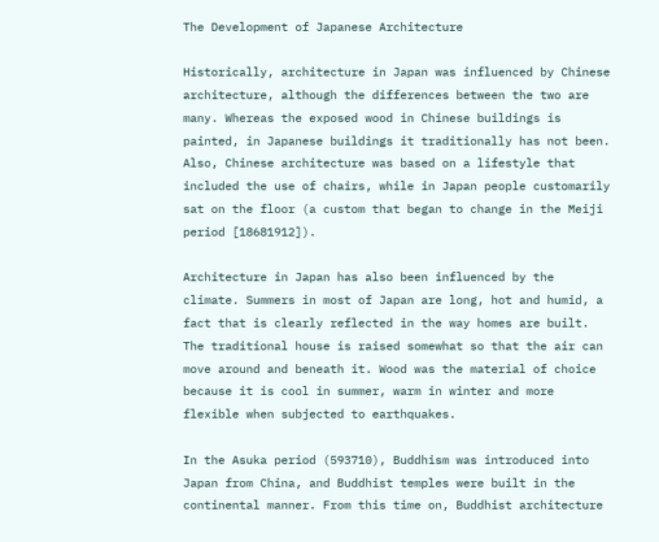The Development of Japanese Architecture

Historically, architecture in Japan was influenced by Chinese architecture, although the differences between the two are many. Whereas the exposed wood in Chinese buildings is painted, in Japanese buildings it traditionally has not been. Also, Chinese architecture was based on a lifestyle that included the use of chairs, while in Japan people customarily sat on the floor (a custom that began to change in the Meiji period [18681912]).

Architecture in Japan has also been influenced by the climate. Summers in most of Japan are long, hot and humid, a fact that is clearly reflected in the way homes are built. The traditional house is raised somewhat so that the air can move around and beneath it. Wood was the material of choice because it is cool in summer, warm in winter and more flexible when subjected to earthquakes.

In the Asuka period (593710), Buddhism was introduced into Japan from China, and Buddhist temples were built in the continental manner. From this time on, Buddhist architecture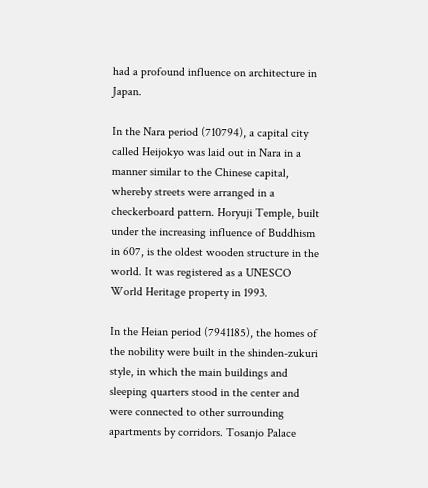had a profound influence on architecture in Japan.

In the Nara period (710794), a capital city called Heijokyo was laid out in Nara in a manner similar to the Chinese capital, whereby streets were arranged in a checkerboard pattern. Horyuji Temple, built under the increasing influence of Buddhism in 607, is the oldest wooden structure in the world. It was registered as a UNESCO World Heritage property in 1993.

In the Heian period (7941185), the homes of the nobility were built in the shinden-zukuri style, in which the main buildings and sleeping quarters stood in the center and were connected to other surrounding apartments by corridors. Tosanjo Palace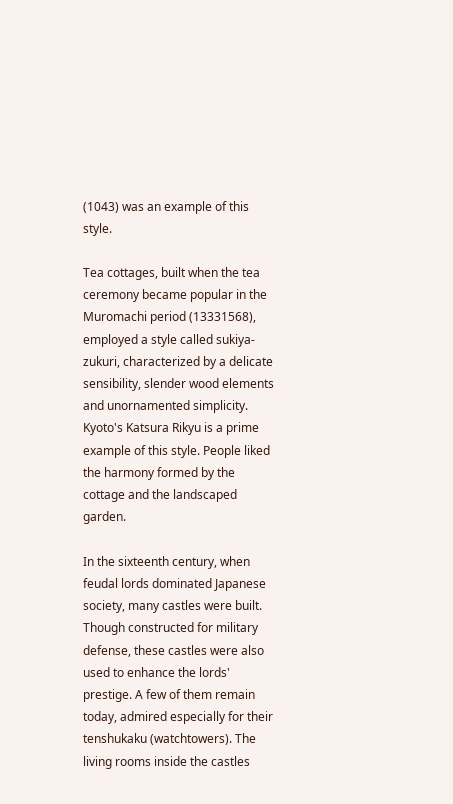(1043) was an example of this style.

Tea cottages, built when the tea ceremony became popular in the Muromachi period (13331568), employed a style called sukiya-zukuri, characterized by a delicate sensibility, slender wood elements and unornamented simplicity. Kyoto's Katsura Rikyu is a prime example of this style. People liked the harmony formed by the cottage and the landscaped garden.

In the sixteenth century, when feudal lords dominated Japanese society, many castles were built. Though constructed for military defense, these castles were also used to enhance the lords' prestige. A few of them remain today, admired especially for their tenshukaku (watchtowers). The living rooms inside the castles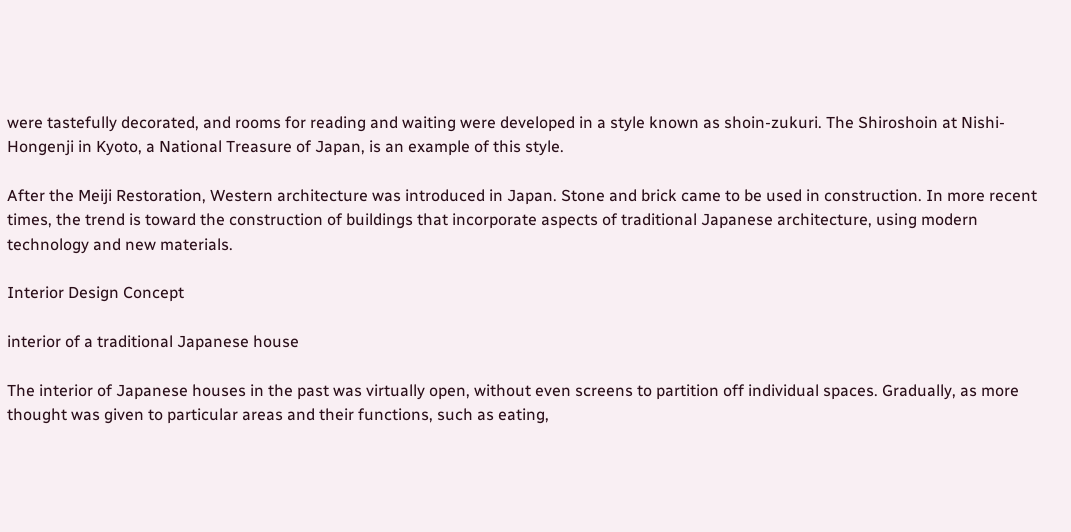were tastefully decorated, and rooms for reading and waiting were developed in a style known as shoin-zukuri. The Shiroshoin at Nishi-Hongenji in Kyoto, a National Treasure of Japan, is an example of this style.

After the Meiji Restoration, Western architecture was introduced in Japan. Stone and brick came to be used in construction. In more recent times, the trend is toward the construction of buildings that incorporate aspects of traditional Japanese architecture, using modern technology and new materials.

Interior Design Concept

interior of a traditional Japanese house

The interior of Japanese houses in the past was virtually open, without even screens to partition off individual spaces. Gradually, as more thought was given to particular areas and their functions, such as eating,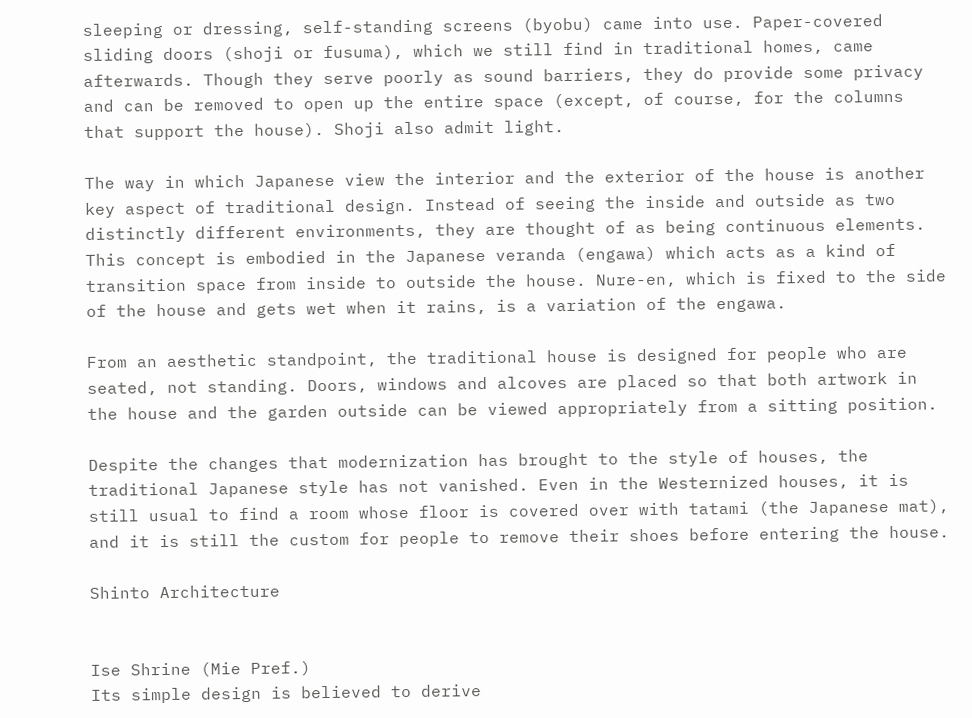sleeping or dressing, self-standing screens (byobu) came into use. Paper-covered sliding doors (shoji or fusuma), which we still find in traditional homes, came afterwards. Though they serve poorly as sound barriers, they do provide some privacy and can be removed to open up the entire space (except, of course, for the columns that support the house). Shoji also admit light.

The way in which Japanese view the interior and the exterior of the house is another key aspect of traditional design. Instead of seeing the inside and outside as two distinctly different environments, they are thought of as being continuous elements. This concept is embodied in the Japanese veranda (engawa) which acts as a kind of transition space from inside to outside the house. Nure-en, which is fixed to the side of the house and gets wet when it rains, is a variation of the engawa.

From an aesthetic standpoint, the traditional house is designed for people who are seated, not standing. Doors, windows and alcoves are placed so that both artwork in the house and the garden outside can be viewed appropriately from a sitting position.

Despite the changes that modernization has brought to the style of houses, the traditional Japanese style has not vanished. Even in the Westernized houses, it is still usual to find a room whose floor is covered over with tatami (the Japanese mat), and it is still the custom for people to remove their shoes before entering the house.

Shinto Architecture


Ise Shrine (Mie Pref.)
Its simple design is believed to derive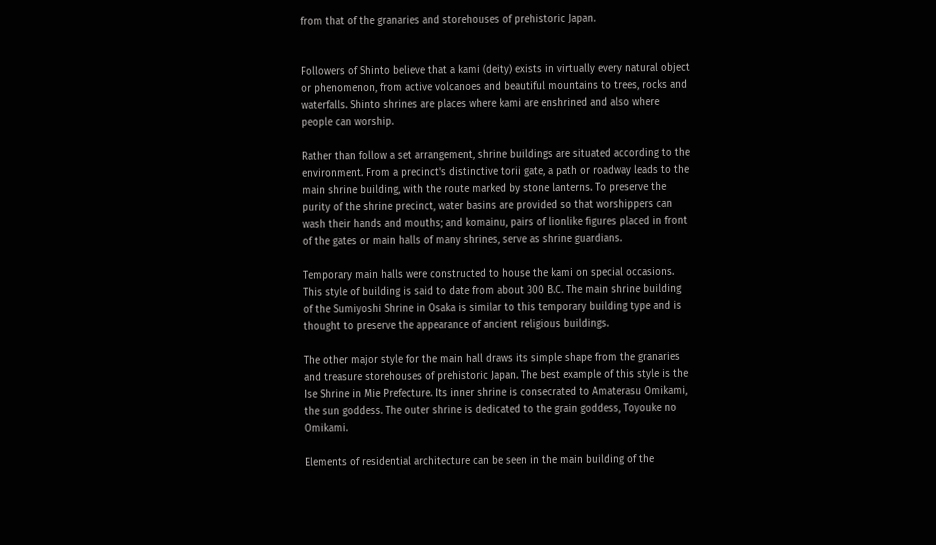from that of the granaries and storehouses of prehistoric Japan.


Followers of Shinto believe that a kami (deity) exists in virtually every natural object or phenomenon, from active volcanoes and beautiful mountains to trees, rocks and waterfalls. Shinto shrines are places where kami are enshrined and also where people can worship.

Rather than follow a set arrangement, shrine buildings are situated according to the environment. From a precinct's distinctive torii gate, a path or roadway leads to the main shrine building, with the route marked by stone lanterns. To preserve the purity of the shrine precinct, water basins are provided so that worshippers can wash their hands and mouths; and komainu, pairs of lionlike figures placed in front of the gates or main halls of many shrines, serve as shrine guardians.

Temporary main halls were constructed to house the kami on special occasions. This style of building is said to date from about 300 B.C. The main shrine building of the Sumiyoshi Shrine in Osaka is similar to this temporary building type and is thought to preserve the appearance of ancient religious buildings.

The other major style for the main hall draws its simple shape from the granaries and treasure storehouses of prehistoric Japan. The best example of this style is the Ise Shrine in Mie Prefecture. Its inner shrine is consecrated to Amaterasu Omikami, the sun goddess. The outer shrine is dedicated to the grain goddess, Toyouke no Omikami.

Elements of residential architecture can be seen in the main building of the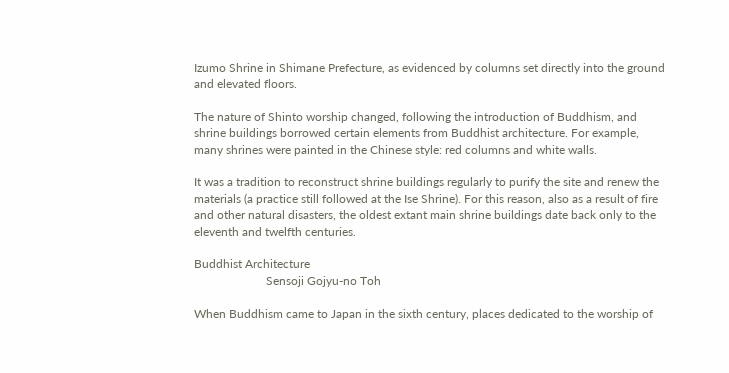Izumo Shrine in Shimane Prefecture, as evidenced by columns set directly into the ground and elevated floors.

The nature of Shinto worship changed, following the introduction of Buddhism, and shrine buildings borrowed certain elements from Buddhist architecture. For example, many shrines were painted in the Chinese style: red columns and white walls.

It was a tradition to reconstruct shrine buildings regularly to purify the site and renew the materials (a practice still followed at the Ise Shrine). For this reason, also as a result of fire and other natural disasters, the oldest extant main shrine buildings date back only to the eleventh and twelfth centuries.

Buddhist Architecture
                        Sensoji Gojyu-no Toh

When Buddhism came to Japan in the sixth century, places dedicated to the worship of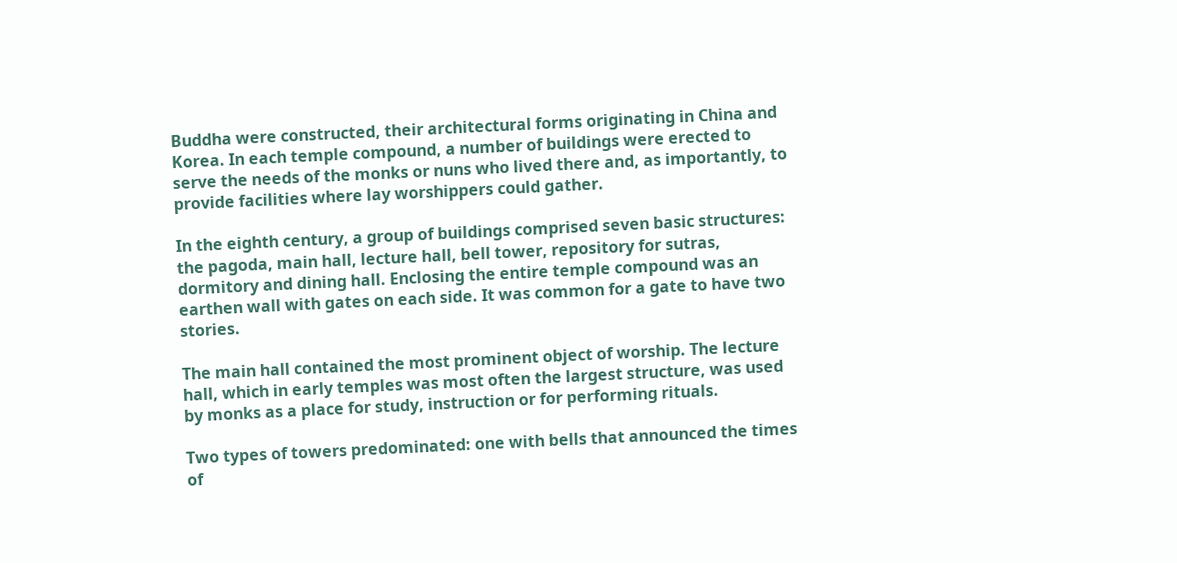Buddha were constructed, their architectural forms originating in China and Korea. In each temple compound, a number of buildings were erected to serve the needs of the monks or nuns who lived there and, as importantly, to provide facilities where lay worshippers could gather.

In the eighth century, a group of buildings comprised seven basic structures: the pagoda, main hall, lecture hall, bell tower, repository for sutras, dormitory and dining hall. Enclosing the entire temple compound was an earthen wall with gates on each side. It was common for a gate to have two stories.

The main hall contained the most prominent object of worship. The lecture hall, which in early temples was most often the largest structure, was used by monks as a place for study, instruction or for performing rituals.

Two types of towers predominated: one with bells that announced the times of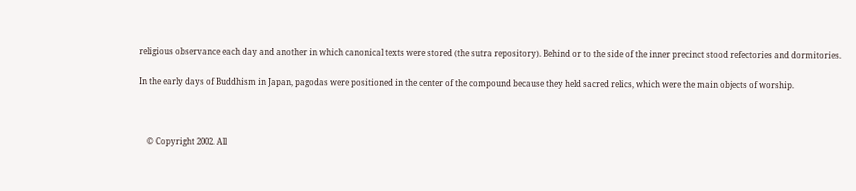religious observance each day and another in which canonical texts were stored (the sutra repository). Behind or to the side of the inner precinct stood refectories and dormitories.

In the early days of Buddhism in Japan, pagodas were positioned in the center of the compound because they held sacred relics, which were the main objects of worship.



    © Copyright 2002. All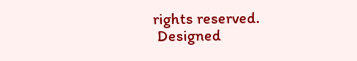rights reserved.
 Designed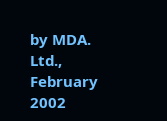by MDA. Ltd., February 2002